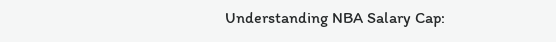Understanding NBA Salary Cap: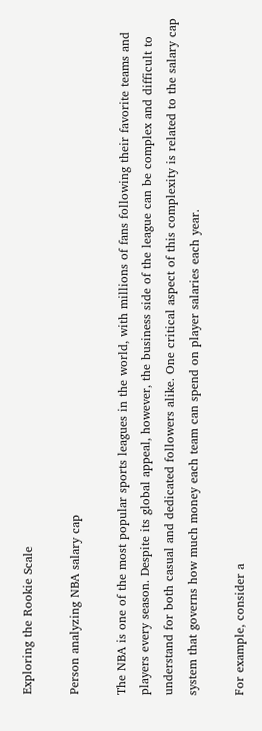Exploring the Rookie Scale

Person analyzing NBA salary cap

The NBA is one of the most popular sports leagues in the world, with millions of fans following their favorite teams and players every season. Despite its global appeal, however, the business side of the league can be complex and difficult to understand for both casual and dedicated followers alike. One critical aspect of this complexity is related to the salary cap system that governs how much money each team can spend on player salaries each year.

For example, consider a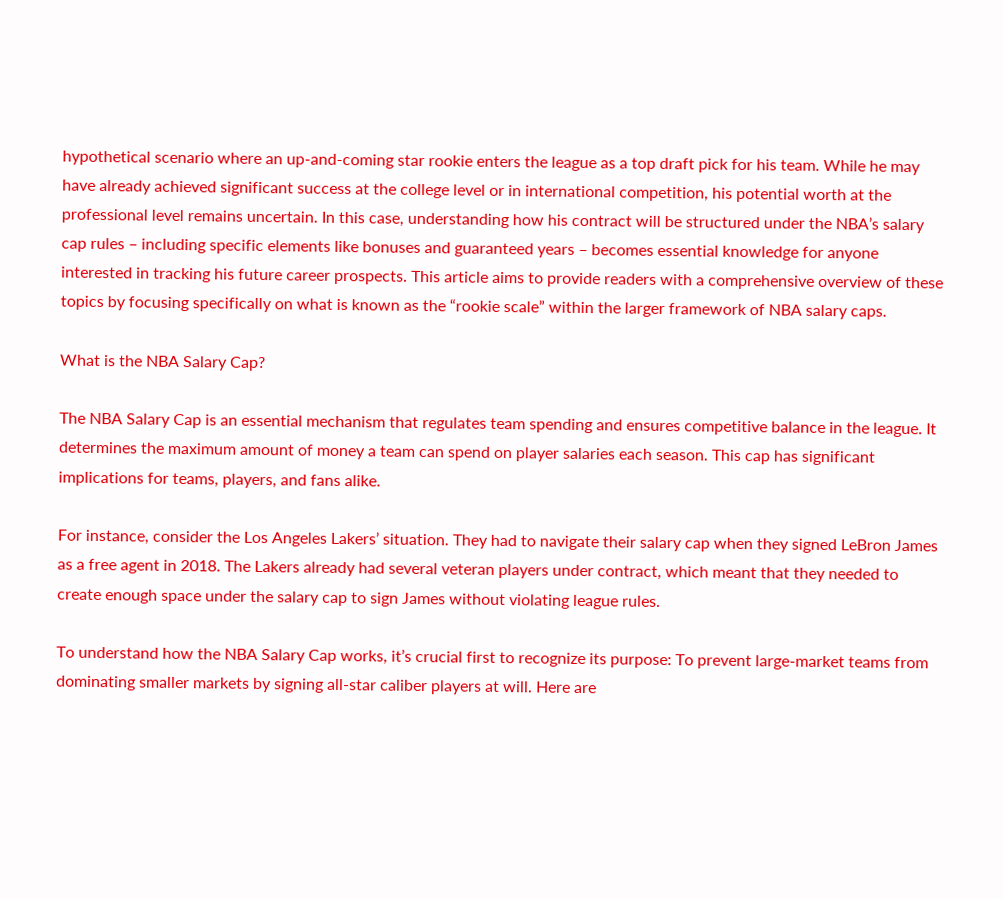hypothetical scenario where an up-and-coming star rookie enters the league as a top draft pick for his team. While he may have already achieved significant success at the college level or in international competition, his potential worth at the professional level remains uncertain. In this case, understanding how his contract will be structured under the NBA’s salary cap rules – including specific elements like bonuses and guaranteed years – becomes essential knowledge for anyone interested in tracking his future career prospects. This article aims to provide readers with a comprehensive overview of these topics by focusing specifically on what is known as the “rookie scale” within the larger framework of NBA salary caps.

What is the NBA Salary Cap?

The NBA Salary Cap is an essential mechanism that regulates team spending and ensures competitive balance in the league. It determines the maximum amount of money a team can spend on player salaries each season. This cap has significant implications for teams, players, and fans alike.

For instance, consider the Los Angeles Lakers’ situation. They had to navigate their salary cap when they signed LeBron James as a free agent in 2018. The Lakers already had several veteran players under contract, which meant that they needed to create enough space under the salary cap to sign James without violating league rules.

To understand how the NBA Salary Cap works, it’s crucial first to recognize its purpose: To prevent large-market teams from dominating smaller markets by signing all-star caliber players at will. Here are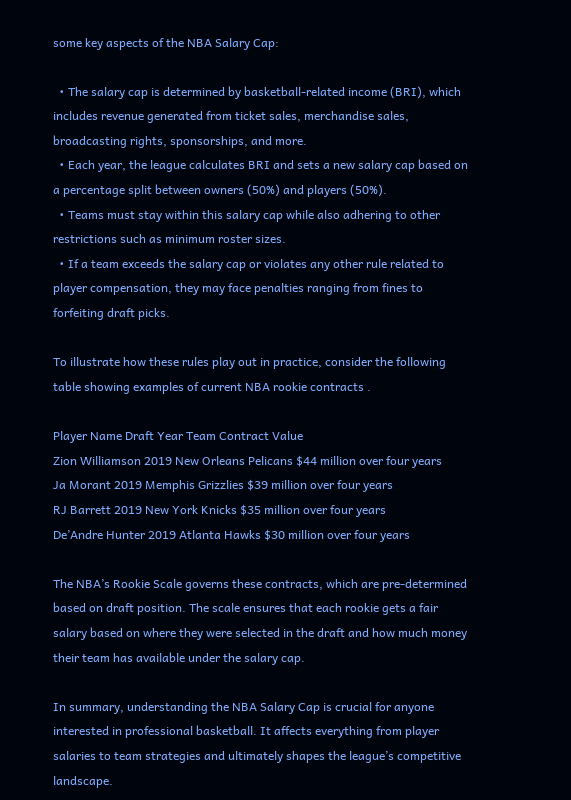some key aspects of the NBA Salary Cap:

  • The salary cap is determined by basketball-related income (BRI), which includes revenue generated from ticket sales, merchandise sales, broadcasting rights, sponsorships, and more.
  • Each year, the league calculates BRI and sets a new salary cap based on a percentage split between owners (50%) and players (50%).
  • Teams must stay within this salary cap while also adhering to other restrictions such as minimum roster sizes.
  • If a team exceeds the salary cap or violates any other rule related to player compensation, they may face penalties ranging from fines to forfeiting draft picks.

To illustrate how these rules play out in practice, consider the following table showing examples of current NBA rookie contracts .

Player Name Draft Year Team Contract Value
Zion Williamson 2019 New Orleans Pelicans $44 million over four years
Ja Morant 2019 Memphis Grizzlies $39 million over four years
RJ Barrett 2019 New York Knicks $35 million over four years
De’Andre Hunter 2019 Atlanta Hawks $30 million over four years

The NBA’s Rookie Scale governs these contracts, which are pre-determined based on draft position. The scale ensures that each rookie gets a fair salary based on where they were selected in the draft and how much money their team has available under the salary cap.

In summary, understanding the NBA Salary Cap is crucial for anyone interested in professional basketball. It affects everything from player salaries to team strategies and ultimately shapes the league’s competitive landscape.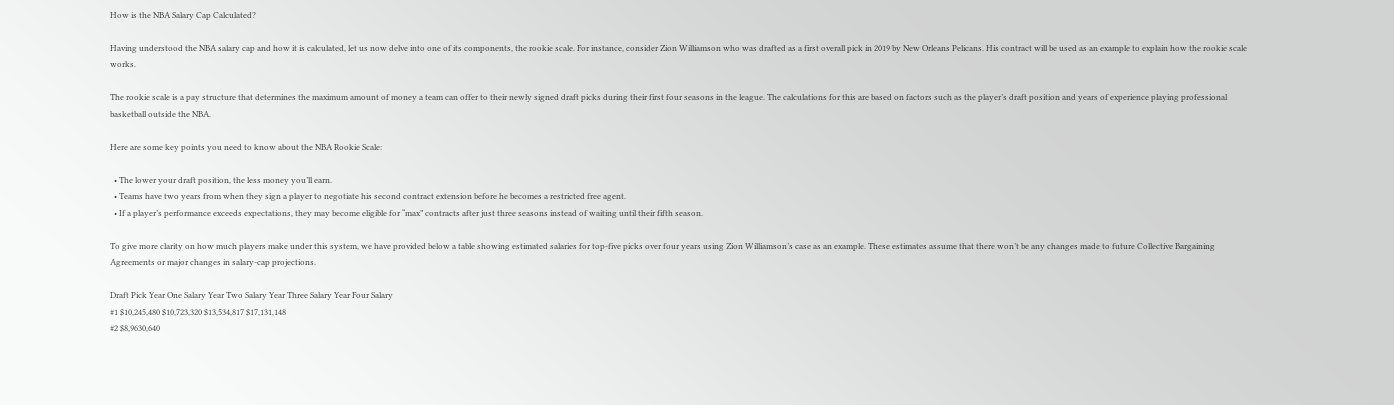How is the NBA Salary Cap Calculated?

Having understood the NBA salary cap and how it is calculated, let us now delve into one of its components, the rookie scale. For instance, consider Zion Williamson who was drafted as a first overall pick in 2019 by New Orleans Pelicans. His contract will be used as an example to explain how the rookie scale works.

The rookie scale is a pay structure that determines the maximum amount of money a team can offer to their newly signed draft picks during their first four seasons in the league. The calculations for this are based on factors such as the player’s draft position and years of experience playing professional basketball outside the NBA.

Here are some key points you need to know about the NBA Rookie Scale:

  • The lower your draft position, the less money you’ll earn.
  • Teams have two years from when they sign a player to negotiate his second contract extension before he becomes a restricted free agent.
  • If a player’s performance exceeds expectations, they may become eligible for “max” contracts after just three seasons instead of waiting until their fifth season.

To give more clarity on how much players make under this system, we have provided below a table showing estimated salaries for top-five picks over four years using Zion Williamson’s case as an example. These estimates assume that there won’t be any changes made to future Collective Bargaining Agreements or major changes in salary-cap projections.

Draft Pick Year One Salary Year Two Salary Year Three Salary Year Four Salary
#1 $10,245,480 $10,723,320 $13,534,817 $17,131,148
#2 $8,9630,640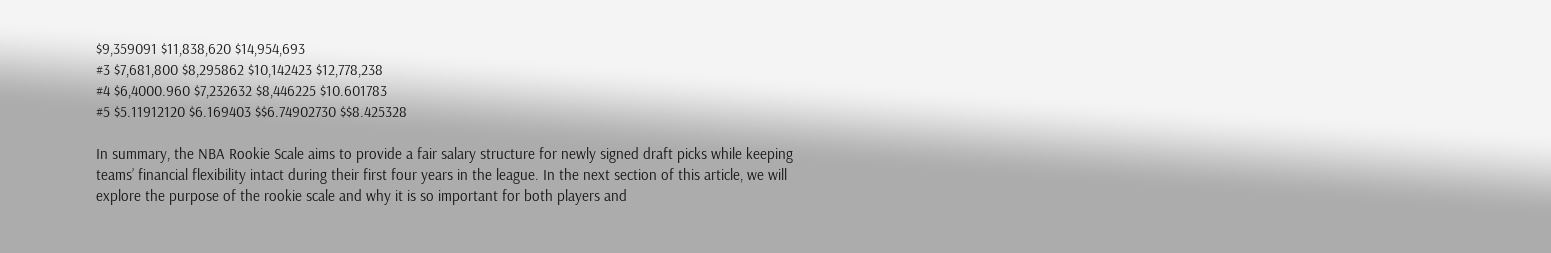$9,359091 $11,838,620 $14,954,693
#3 $7,681,800 $8,295862 $10,142423 $12,778,238
#4 $6,4000.960 $7,232632 $8,446225 $10.601783
#5 $5.11912120 $6.169403 $$6.74902730 $$8.425328

In summary, the NBA Rookie Scale aims to provide a fair salary structure for newly signed draft picks while keeping teams’ financial flexibility intact during their first four years in the league. In the next section of this article, we will explore the purpose of the rookie scale and why it is so important for both players and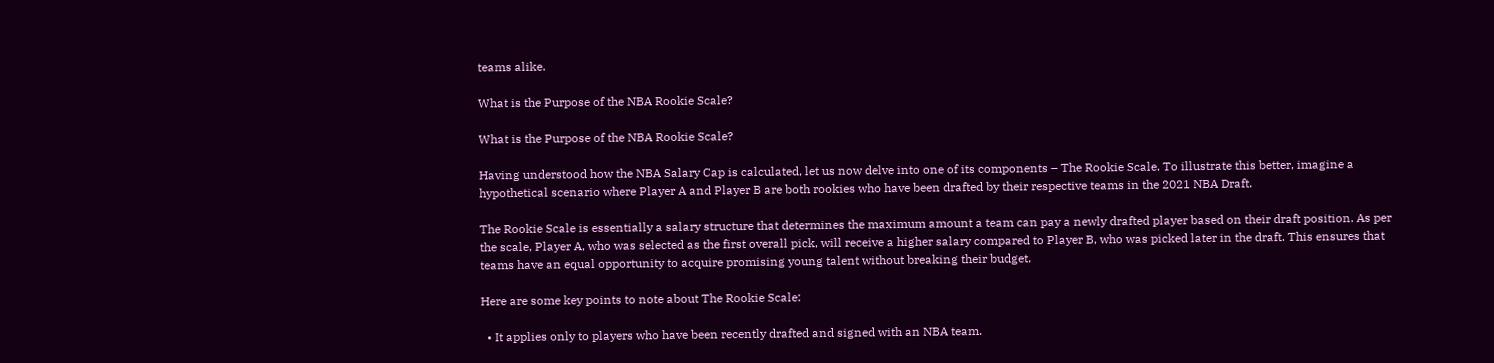teams alike.

What is the Purpose of the NBA Rookie Scale?

What is the Purpose of the NBA Rookie Scale?

Having understood how the NBA Salary Cap is calculated, let us now delve into one of its components – The Rookie Scale. To illustrate this better, imagine a hypothetical scenario where Player A and Player B are both rookies who have been drafted by their respective teams in the 2021 NBA Draft.

The Rookie Scale is essentially a salary structure that determines the maximum amount a team can pay a newly drafted player based on their draft position. As per the scale, Player A, who was selected as the first overall pick, will receive a higher salary compared to Player B, who was picked later in the draft. This ensures that teams have an equal opportunity to acquire promising young talent without breaking their budget.

Here are some key points to note about The Rookie Scale:

  • It applies only to players who have been recently drafted and signed with an NBA team.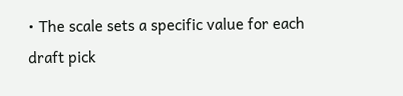• The scale sets a specific value for each draft pick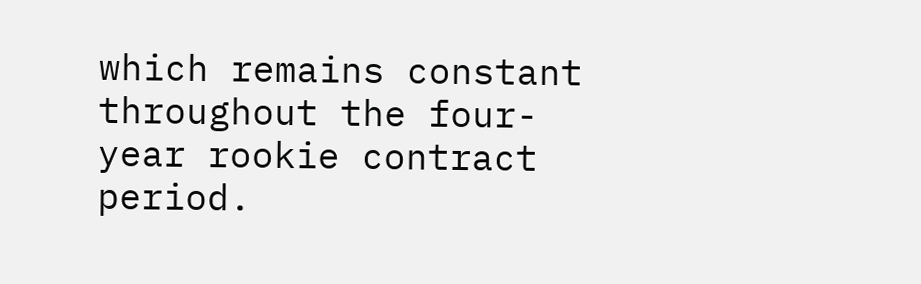which remains constant throughout the four-year rookie contract period.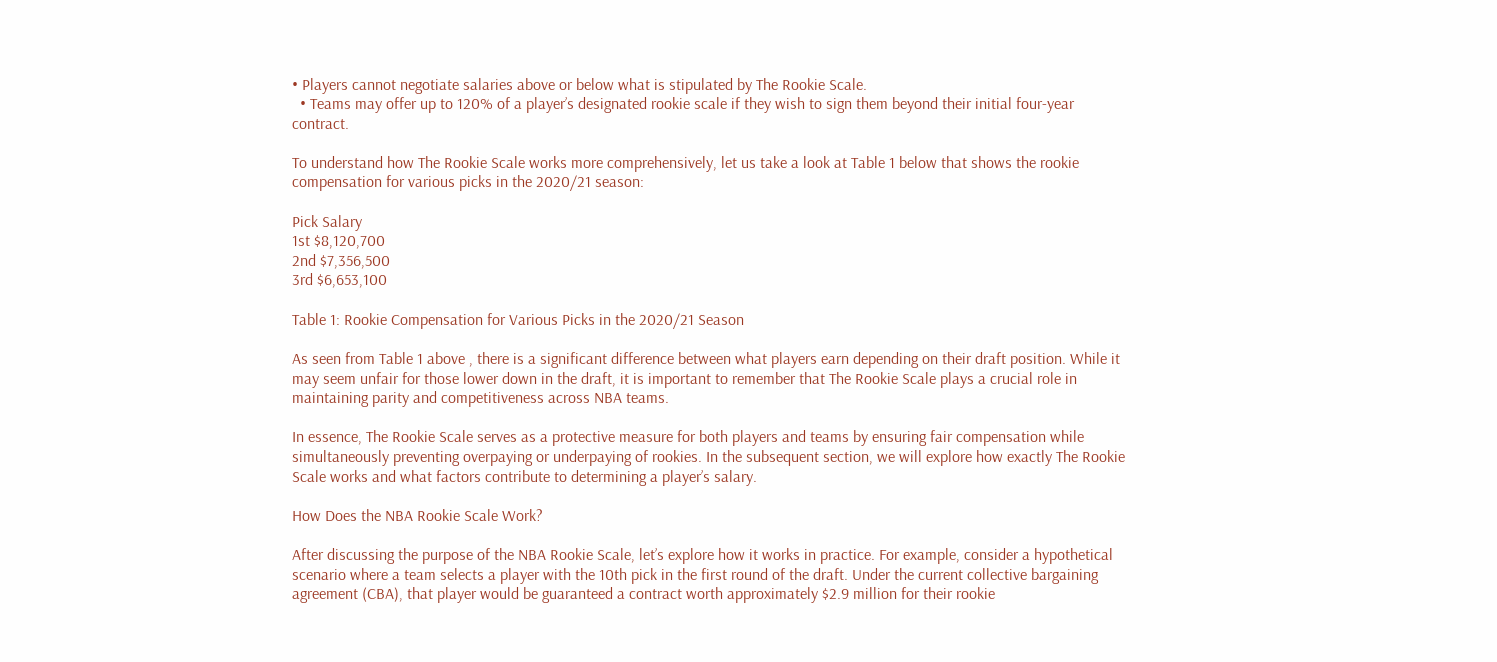• Players cannot negotiate salaries above or below what is stipulated by The Rookie Scale.
  • Teams may offer up to 120% of a player’s designated rookie scale if they wish to sign them beyond their initial four-year contract.

To understand how The Rookie Scale works more comprehensively, let us take a look at Table 1 below that shows the rookie compensation for various picks in the 2020/21 season:

Pick Salary
1st $8,120,700
2nd $7,356,500
3rd $6,653,100

Table 1: Rookie Compensation for Various Picks in the 2020/21 Season

As seen from Table 1 above , there is a significant difference between what players earn depending on their draft position. While it may seem unfair for those lower down in the draft, it is important to remember that The Rookie Scale plays a crucial role in maintaining parity and competitiveness across NBA teams.

In essence, The Rookie Scale serves as a protective measure for both players and teams by ensuring fair compensation while simultaneously preventing overpaying or underpaying of rookies. In the subsequent section, we will explore how exactly The Rookie Scale works and what factors contribute to determining a player’s salary.

How Does the NBA Rookie Scale Work?

After discussing the purpose of the NBA Rookie Scale, let’s explore how it works in practice. For example, consider a hypothetical scenario where a team selects a player with the 10th pick in the first round of the draft. Under the current collective bargaining agreement (CBA), that player would be guaranteed a contract worth approximately $2.9 million for their rookie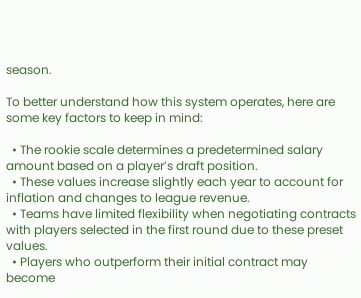season.

To better understand how this system operates, here are some key factors to keep in mind:

  • The rookie scale determines a predetermined salary amount based on a player’s draft position.
  • These values increase slightly each year to account for inflation and changes to league revenue.
  • Teams have limited flexibility when negotiating contracts with players selected in the first round due to these preset values.
  • Players who outperform their initial contract may become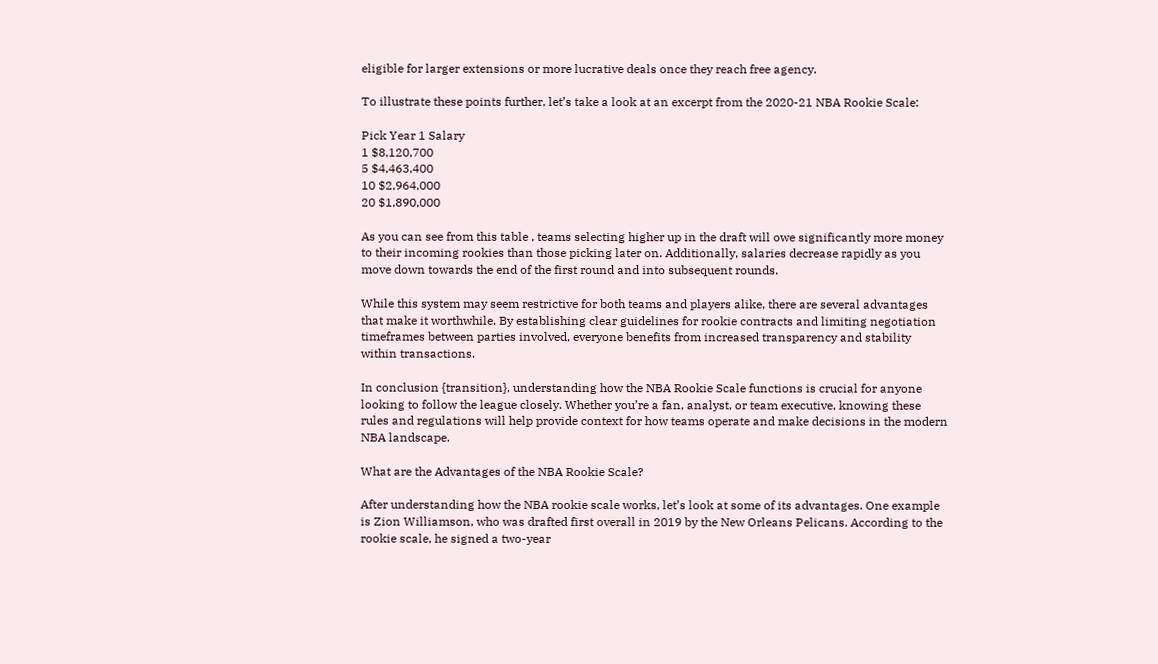eligible for larger extensions or more lucrative deals once they reach free agency.

To illustrate these points further, let’s take a look at an excerpt from the 2020-21 NBA Rookie Scale:

Pick Year 1 Salary
1 $8,120,700
5 $4,463,400
10 $2,964,000
20 $1,890,000

As you can see from this table , teams selecting higher up in the draft will owe significantly more money to their incoming rookies than those picking later on. Additionally, salaries decrease rapidly as you move down towards the end of the first round and into subsequent rounds.

While this system may seem restrictive for both teams and players alike, there are several advantages that make it worthwhile. By establishing clear guidelines for rookie contracts and limiting negotiation timeframes between parties involved, everyone benefits from increased transparency and stability within transactions.

In conclusion {transition}, understanding how the NBA Rookie Scale functions is crucial for anyone looking to follow the league closely. Whether you’re a fan, analyst, or team executive, knowing these rules and regulations will help provide context for how teams operate and make decisions in the modern NBA landscape.

What are the Advantages of the NBA Rookie Scale?

After understanding how the NBA rookie scale works, let’s look at some of its advantages. One example is Zion Williamson, who was drafted first overall in 2019 by the New Orleans Pelicans. According to the rookie scale, he signed a two-year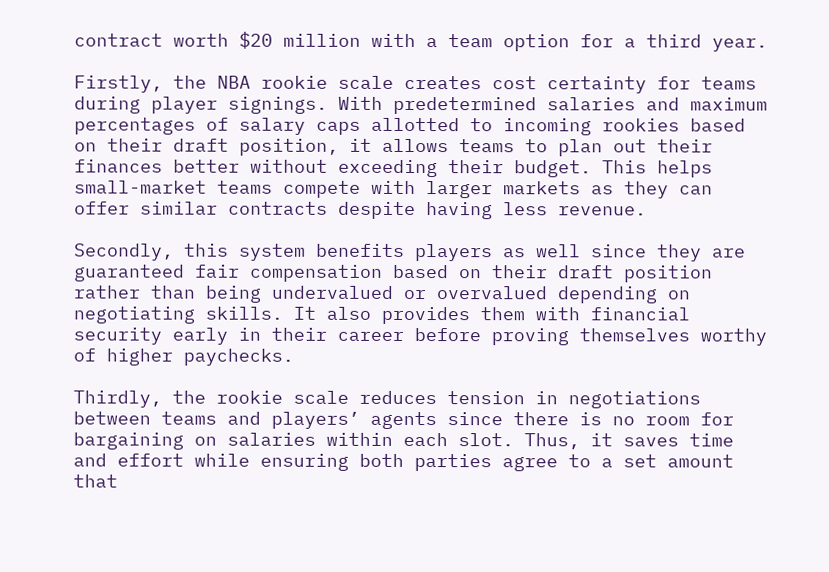contract worth $20 million with a team option for a third year.

Firstly, the NBA rookie scale creates cost certainty for teams during player signings. With predetermined salaries and maximum percentages of salary caps allotted to incoming rookies based on their draft position, it allows teams to plan out their finances better without exceeding their budget. This helps small-market teams compete with larger markets as they can offer similar contracts despite having less revenue.

Secondly, this system benefits players as well since they are guaranteed fair compensation based on their draft position rather than being undervalued or overvalued depending on negotiating skills. It also provides them with financial security early in their career before proving themselves worthy of higher paychecks.

Thirdly, the rookie scale reduces tension in negotiations between teams and players’ agents since there is no room for bargaining on salaries within each slot. Thus, it saves time and effort while ensuring both parties agree to a set amount that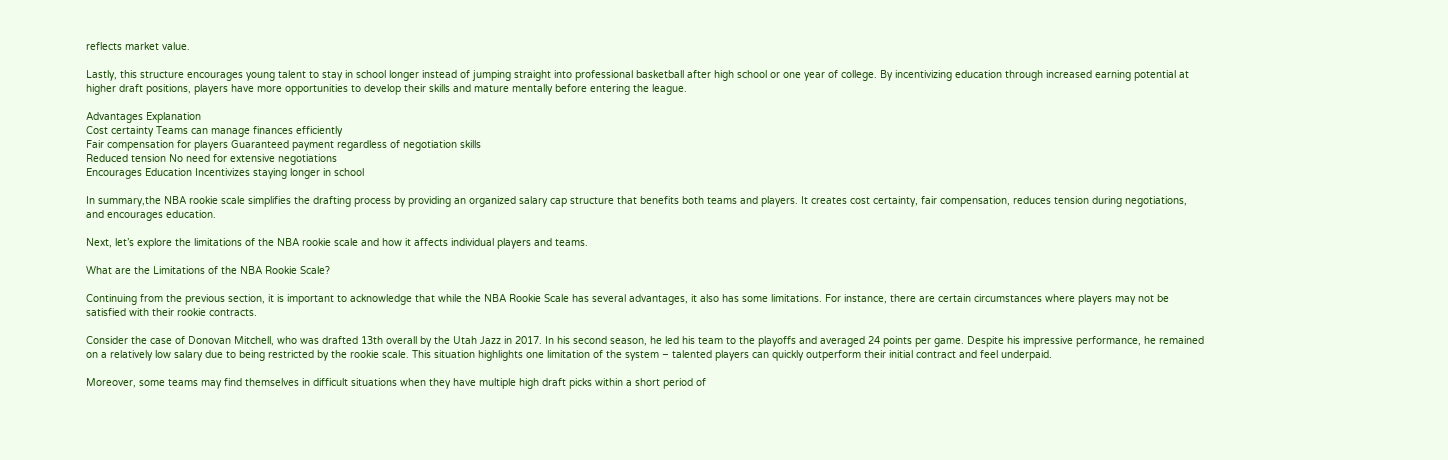reflects market value.

Lastly, this structure encourages young talent to stay in school longer instead of jumping straight into professional basketball after high school or one year of college. By incentivizing education through increased earning potential at higher draft positions, players have more opportunities to develop their skills and mature mentally before entering the league.

Advantages Explanation
Cost certainty Teams can manage finances efficiently
Fair compensation for players Guaranteed payment regardless of negotiation skills
Reduced tension No need for extensive negotiations
Encourages Education Incentivizes staying longer in school

In summary,the NBA rookie scale simplifies the drafting process by providing an organized salary cap structure that benefits both teams and players. It creates cost certainty, fair compensation, reduces tension during negotiations, and encourages education.

Next, let’s explore the limitations of the NBA rookie scale and how it affects individual players and teams.

What are the Limitations of the NBA Rookie Scale?

Continuing from the previous section, it is important to acknowledge that while the NBA Rookie Scale has several advantages, it also has some limitations. For instance, there are certain circumstances where players may not be satisfied with their rookie contracts.

Consider the case of Donovan Mitchell, who was drafted 13th overall by the Utah Jazz in 2017. In his second season, he led his team to the playoffs and averaged 24 points per game. Despite his impressive performance, he remained on a relatively low salary due to being restricted by the rookie scale. This situation highlights one limitation of the system – talented players can quickly outperform their initial contract and feel underpaid.

Moreover, some teams may find themselves in difficult situations when they have multiple high draft picks within a short period of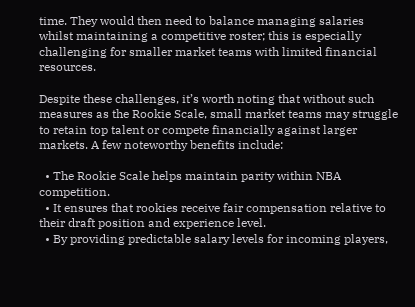time. They would then need to balance managing salaries whilst maintaining a competitive roster; this is especially challenging for smaller market teams with limited financial resources.

Despite these challenges, it’s worth noting that without such measures as the Rookie Scale, small market teams may struggle to retain top talent or compete financially against larger markets. A few noteworthy benefits include:

  • The Rookie Scale helps maintain parity within NBA competition.
  • It ensures that rookies receive fair compensation relative to their draft position and experience level.
  • By providing predictable salary levels for incoming players,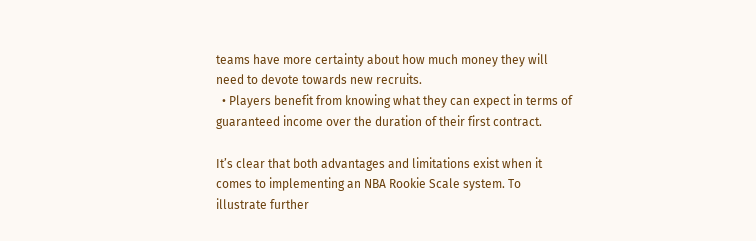teams have more certainty about how much money they will need to devote towards new recruits.
  • Players benefit from knowing what they can expect in terms of guaranteed income over the duration of their first contract.

It’s clear that both advantages and limitations exist when it comes to implementing an NBA Rookie Scale system. To illustrate further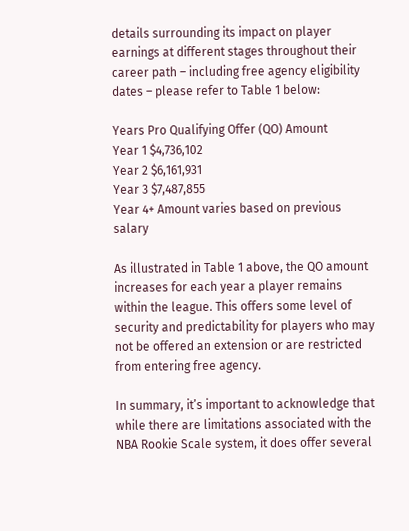details surrounding its impact on player earnings at different stages throughout their career path – including free agency eligibility dates – please refer to Table 1 below:

Years Pro Qualifying Offer (QO) Amount
Year 1 $4,736,102
Year 2 $6,161,931
Year 3 $7,487,855
Year 4+ Amount varies based on previous salary

As illustrated in Table 1 above, the QO amount increases for each year a player remains within the league. This offers some level of security and predictability for players who may not be offered an extension or are restricted from entering free agency.

In summary, it’s important to acknowledge that while there are limitations associated with the NBA Rookie Scale system, it does offer several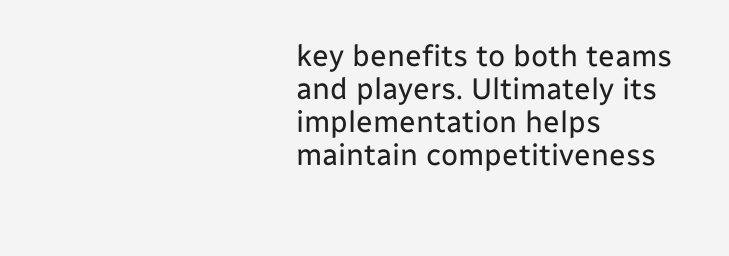key benefits to both teams and players. Ultimately its implementation helps maintain competitiveness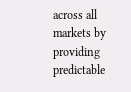across all markets by providing predictable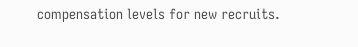compensation levels for new recruits.